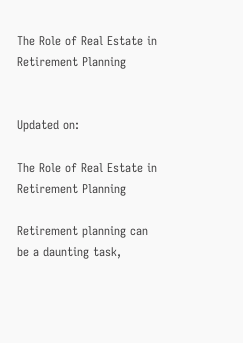The Role of Real Estate in Retirement Planning


Updated on:

The Role of Real Estate in Retirement Planning

Retirement planning can be a daunting task,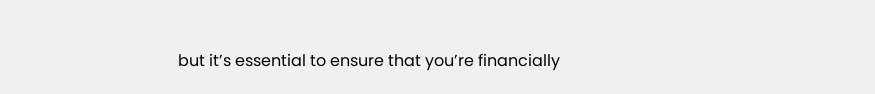but it’s essential to ensure that you’re financially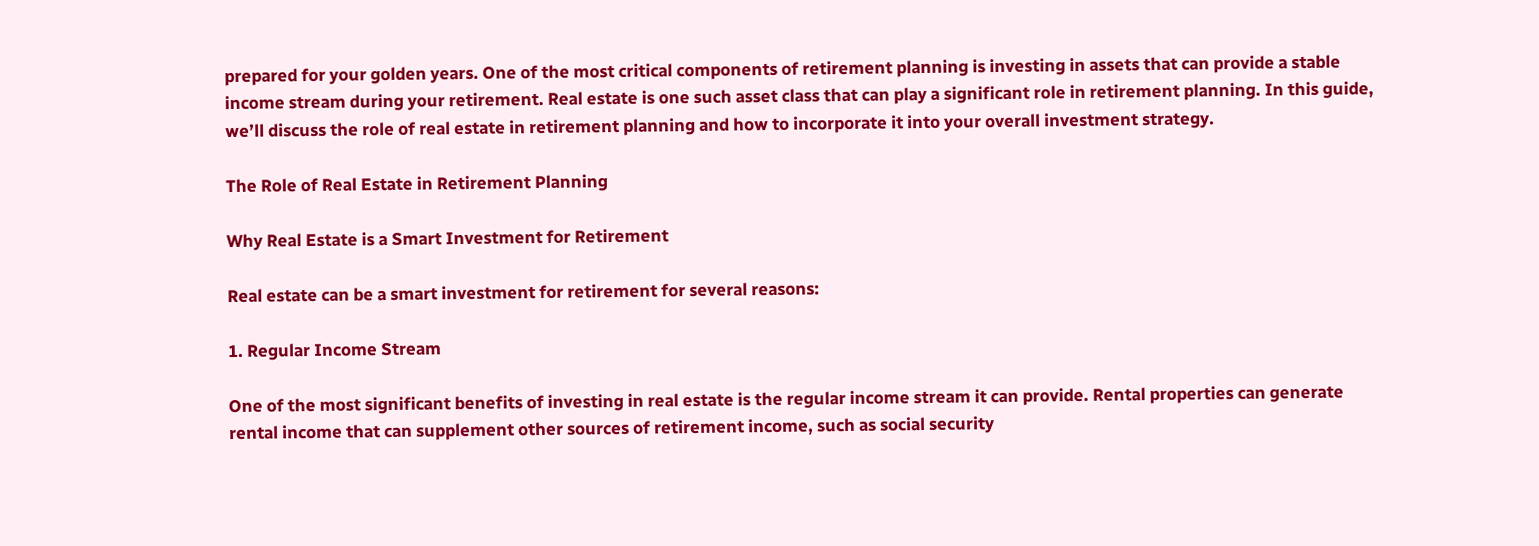prepared for your golden years. One of the most critical components of retirement planning is investing in assets that can provide a stable income stream during your retirement. Real estate is one such asset class that can play a significant role in retirement planning. In this guide, we’ll discuss the role of real estate in retirement planning and how to incorporate it into your overall investment strategy.

The Role of Real Estate in Retirement Planning

Why Real Estate is a Smart Investment for Retirement

Real estate can be a smart investment for retirement for several reasons:

1. Regular Income Stream

One of the most significant benefits of investing in real estate is the regular income stream it can provide. Rental properties can generate rental income that can supplement other sources of retirement income, such as social security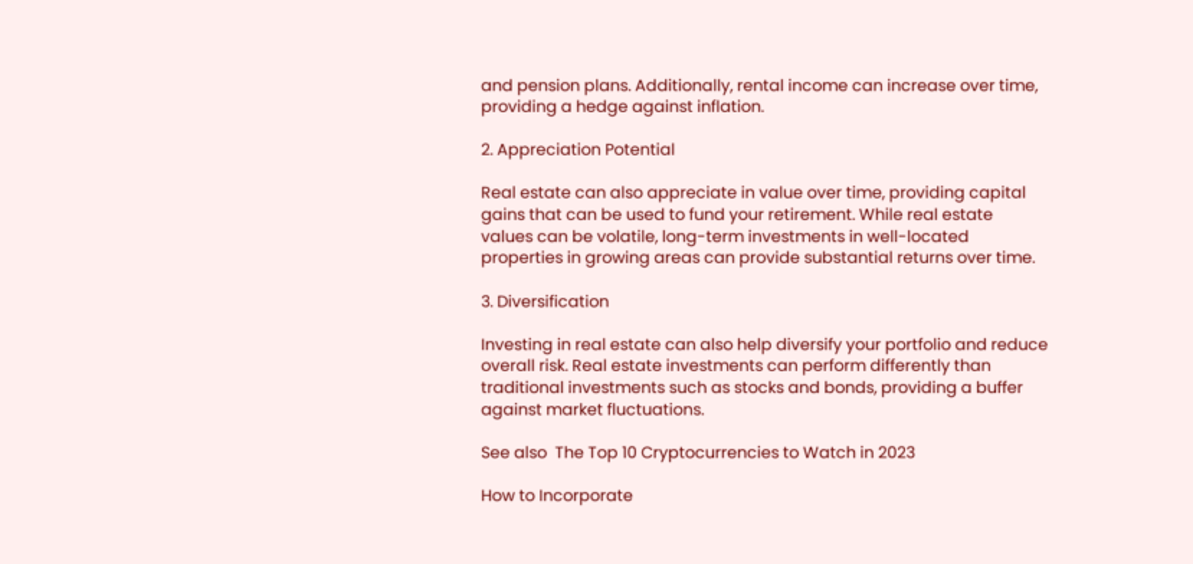and pension plans. Additionally, rental income can increase over time, providing a hedge against inflation.

2. Appreciation Potential

Real estate can also appreciate in value over time, providing capital gains that can be used to fund your retirement. While real estate values can be volatile, long-term investments in well-located properties in growing areas can provide substantial returns over time.

3. Diversification

Investing in real estate can also help diversify your portfolio and reduce overall risk. Real estate investments can perform differently than traditional investments such as stocks and bonds, providing a buffer against market fluctuations.

See also  The Top 10 Cryptocurrencies to Watch in 2023

How to Incorporate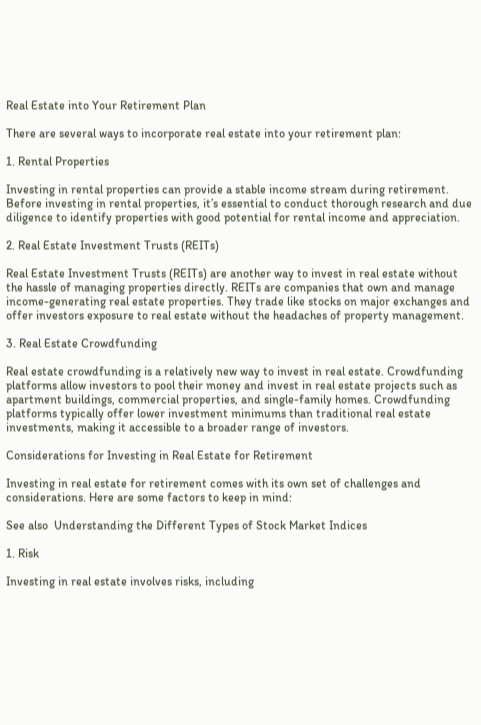Real Estate into Your Retirement Plan

There are several ways to incorporate real estate into your retirement plan:

1. Rental Properties

Investing in rental properties can provide a stable income stream during retirement. Before investing in rental properties, it’s essential to conduct thorough research and due diligence to identify properties with good potential for rental income and appreciation.

2. Real Estate Investment Trusts (REITs)

Real Estate Investment Trusts (REITs) are another way to invest in real estate without the hassle of managing properties directly. REITs are companies that own and manage income-generating real estate properties. They trade like stocks on major exchanges and offer investors exposure to real estate without the headaches of property management.

3. Real Estate Crowdfunding

Real estate crowdfunding is a relatively new way to invest in real estate. Crowdfunding platforms allow investors to pool their money and invest in real estate projects such as apartment buildings, commercial properties, and single-family homes. Crowdfunding platforms typically offer lower investment minimums than traditional real estate investments, making it accessible to a broader range of investors.

Considerations for Investing in Real Estate for Retirement

Investing in real estate for retirement comes with its own set of challenges and considerations. Here are some factors to keep in mind:

See also  Understanding the Different Types of Stock Market Indices

1. Risk

Investing in real estate involves risks, including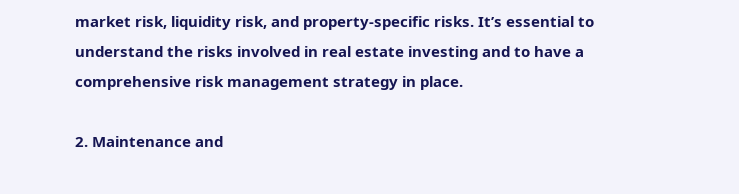market risk, liquidity risk, and property-specific risks. It’s essential to understand the risks involved in real estate investing and to have a comprehensive risk management strategy in place.

2. Maintenance and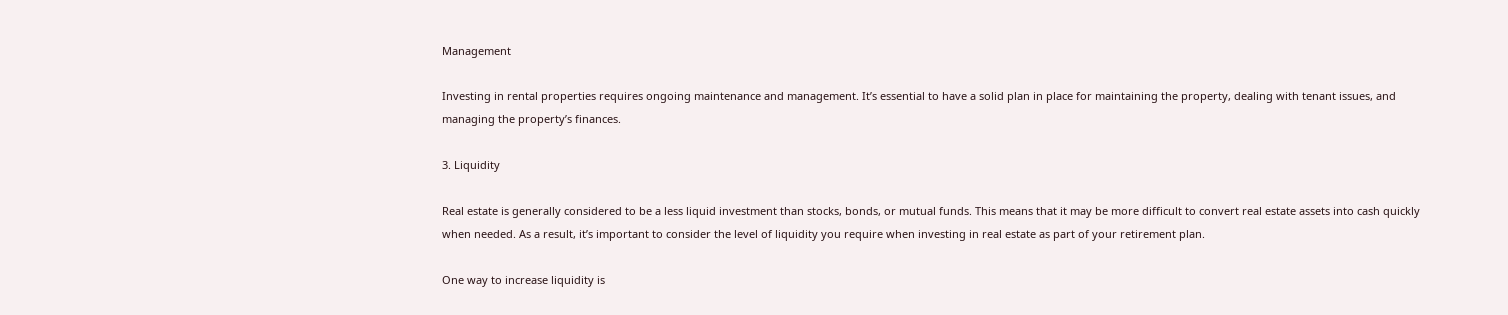Management

Investing in rental properties requires ongoing maintenance and management. It’s essential to have a solid plan in place for maintaining the property, dealing with tenant issues, and managing the property’s finances.

3. Liquidity

Real estate is generally considered to be a less liquid investment than stocks, bonds, or mutual funds. This means that it may be more difficult to convert real estate assets into cash quickly when needed. As a result, it’s important to consider the level of liquidity you require when investing in real estate as part of your retirement plan.

One way to increase liquidity is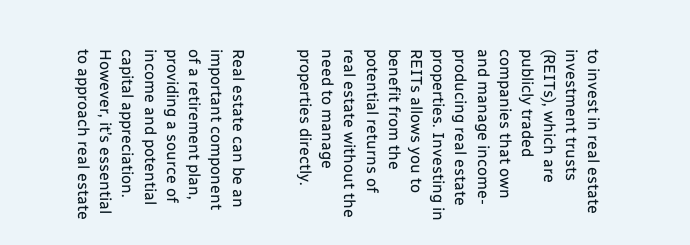to invest in real estate investment trusts (REITs), which are publicly traded companies that own and manage income-producing real estate properties. Investing in REITs allows you to benefit from the potential returns of real estate without the need to manage properties directly.


Real estate can be an important component of a retirement plan, providing a source of income and potential capital appreciation. However, it’s essential to approach real estate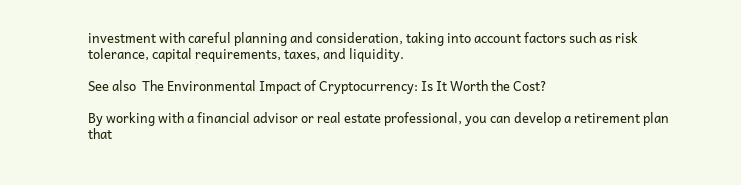investment with careful planning and consideration, taking into account factors such as risk tolerance, capital requirements, taxes, and liquidity.

See also  The Environmental Impact of Cryptocurrency: Is It Worth the Cost?

By working with a financial advisor or real estate professional, you can develop a retirement plan that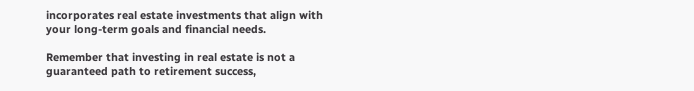incorporates real estate investments that align with your long-term goals and financial needs.

Remember that investing in real estate is not a guaranteed path to retirement success,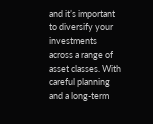and it’s important to diversify your investments across a range of asset classes. With careful planning and a long-term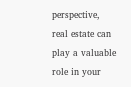perspective, real estate can play a valuable role in your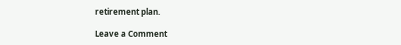retirement plan.

Leave a Comment